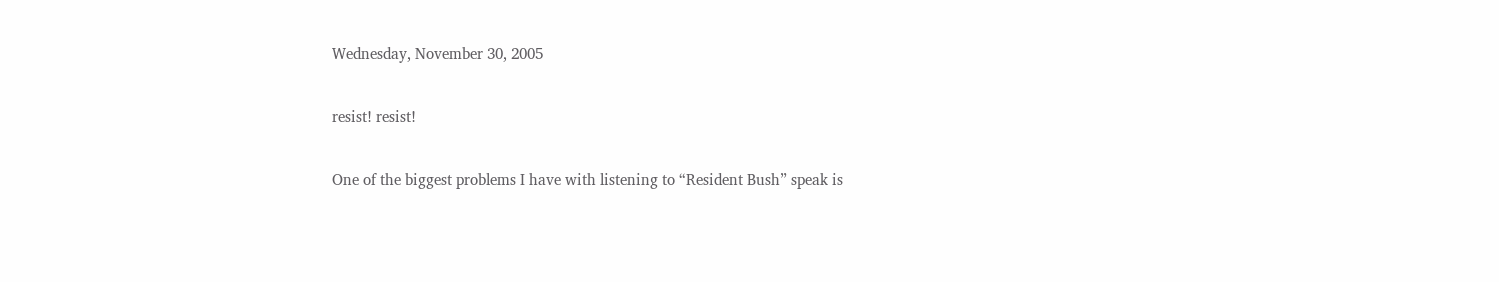Wednesday, November 30, 2005

resist! resist!

One of the biggest problems I have with listening to “Resident Bush” speak is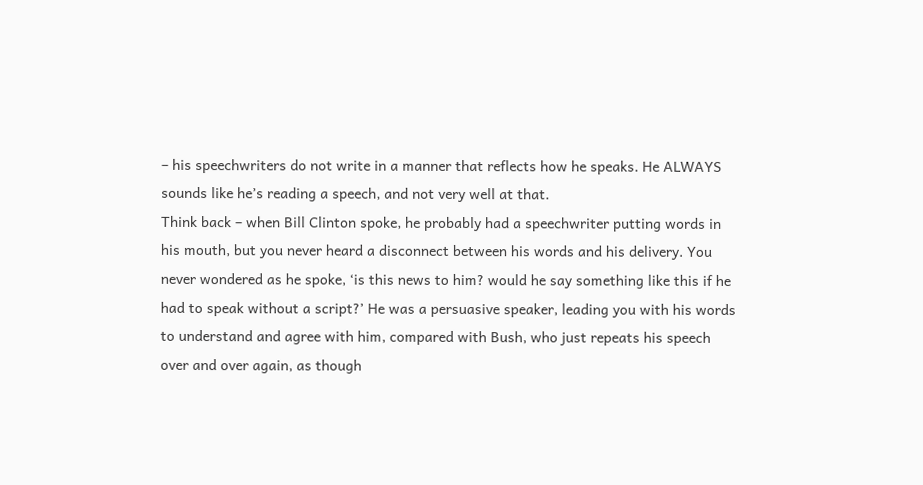– his speechwriters do not write in a manner that reflects how he speaks. He ALWAYS sounds like he’s reading a speech, and not very well at that.
Think back – when Bill Clinton spoke, he probably had a speechwriter putting words in his mouth, but you never heard a disconnect between his words and his delivery. You never wondered as he spoke, ‘is this news to him? would he say something like this if he had to speak without a script?’ He was a persuasive speaker, leading you with his words to understand and agree with him, compared with Bush, who just repeats his speech over and over again, as though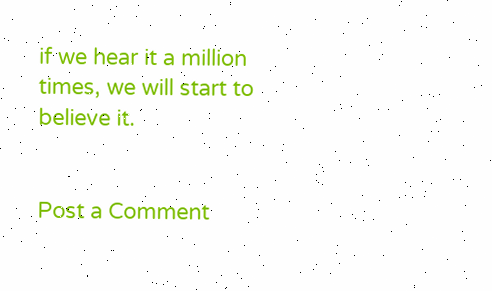if we hear it a million times, we will start to believe it.


Post a Comment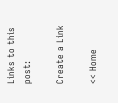Links to this post:

Create a Link

<< Home